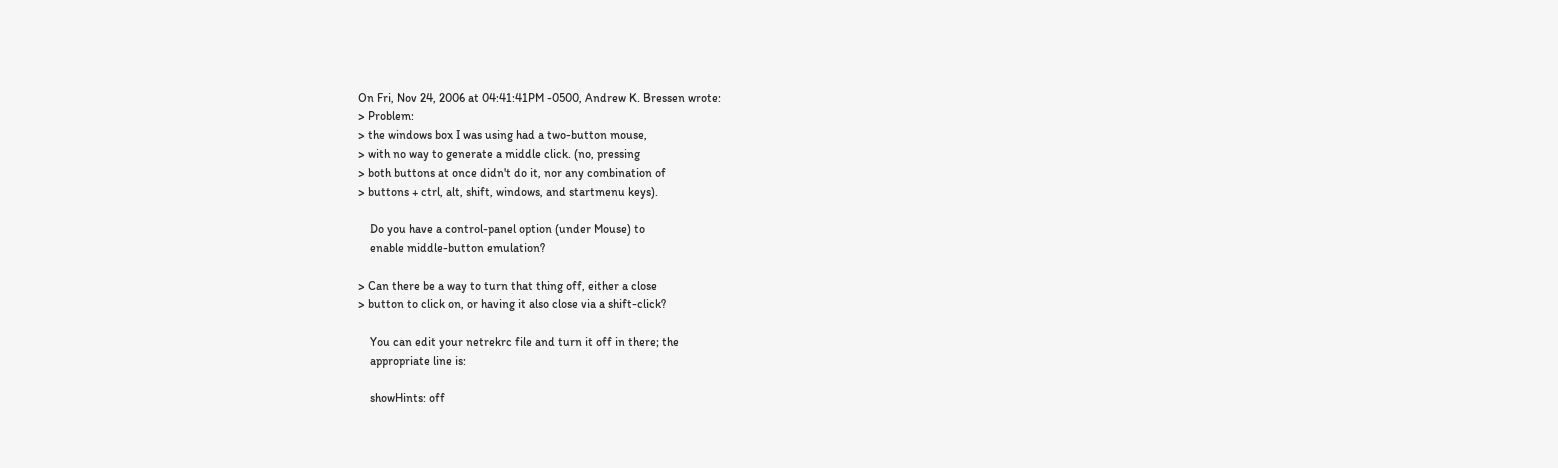On Fri, Nov 24, 2006 at 04:41:41PM -0500, Andrew K. Bressen wrote:
> Problem:
> the windows box I was using had a two-button mouse,
> with no way to generate a middle click. (no, pressing
> both buttons at once didn't do it, nor any combination of
> buttons + ctrl, alt, shift, windows, and startmenu keys).

    Do you have a control-panel option (under Mouse) to
    enable middle-button emulation?

> Can there be a way to turn that thing off, either a close
> button to click on, or having it also close via a shift-click?

    You can edit your netrekrc file and turn it off in there; the
    appropriate line is:

    showHints: off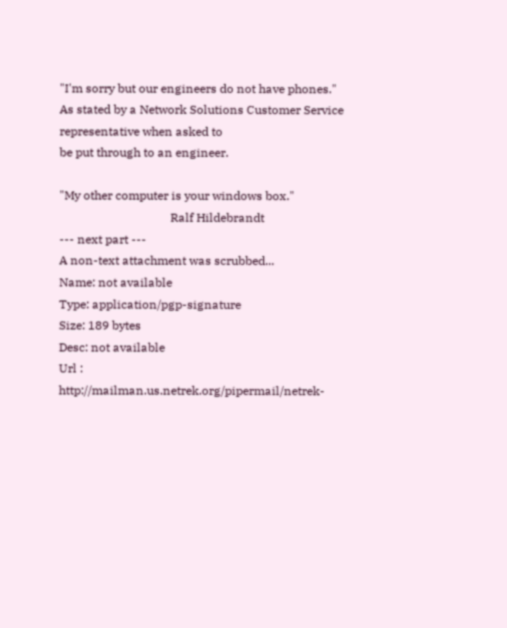"I'm sorry but our engineers do not have phones."
As stated by a Network Solutions Customer Service representative when asked to
be put through to an engineer.

"My other computer is your windows box."
                                     Ralf Hildebrandt
--- next part ---
A non-text attachment was scrubbed...
Name: not available
Type: application/pgp-signature
Size: 189 bytes
Desc: not available
Url : http://mailman.us.netrek.org/pipermail/netrek-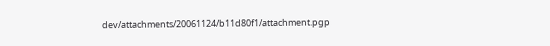dev/attachments/20061124/b11d80f1/attachment.pgp